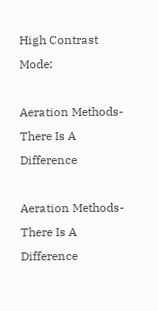High Contrast Mode:

Aeration Methods- There Is A Difference

Aeration Methods- There Is A Difference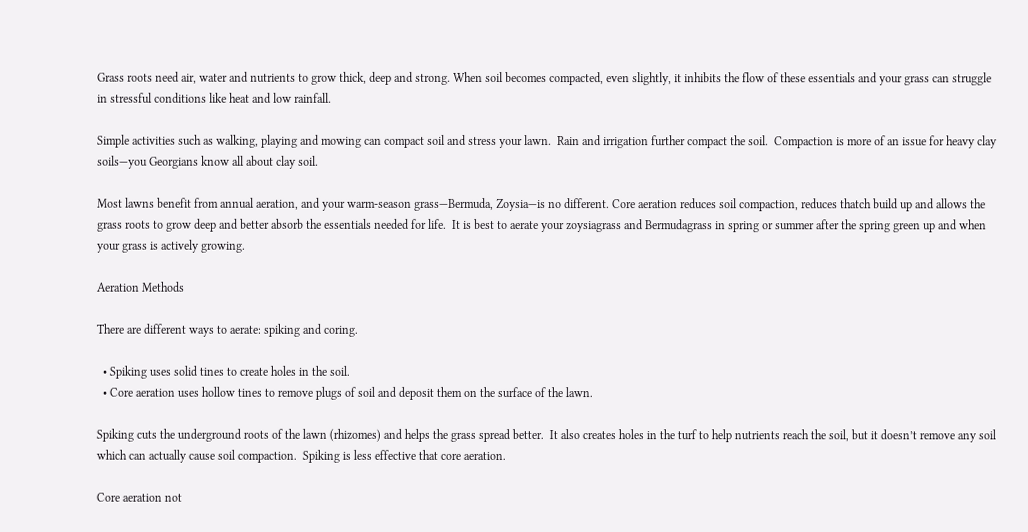Grass roots need air, water and nutrients to grow thick, deep and strong. When soil becomes compacted, even slightly, it inhibits the flow of these essentials and your grass can struggle in stressful conditions like heat and low rainfall.

Simple activities such as walking, playing and mowing can compact soil and stress your lawn.  Rain and irrigation further compact the soil.  Compaction is more of an issue for heavy clay soils—you Georgians know all about clay soil.

Most lawns benefit from annual aeration, and your warm-season grass—Bermuda, Zoysia—is no different. Core aeration reduces soil compaction, reduces thatch build up and allows the grass roots to grow deep and better absorb the essentials needed for life.  It is best to aerate your zoysiagrass and Bermudagrass in spring or summer after the spring green up and when your grass is actively growing.

Aeration Methods

There are different ways to aerate: spiking and coring.

  • Spiking uses solid tines to create holes in the soil.
  • Core aeration uses hollow tines to remove plugs of soil and deposit them on the surface of the lawn.

Spiking cuts the underground roots of the lawn (rhizomes) and helps the grass spread better.  It also creates holes in the turf to help nutrients reach the soil, but it doesn’t remove any soil which can actually cause soil compaction.  Spiking is less effective that core aeration.

Core aeration not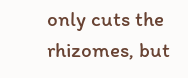only cuts the rhizomes, but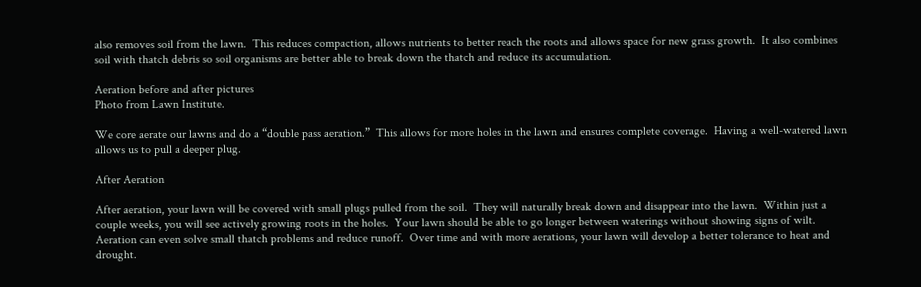also removes soil from the lawn.  This reduces compaction, allows nutrients to better reach the roots and allows space for new grass growth.  It also combines soil with thatch debris so soil organisms are better able to break down the thatch and reduce its accumulation.

Aeration before and after pictures
Photo from Lawn Institute.

We core aerate our lawns and do a “double pass aeration.”  This allows for more holes in the lawn and ensures complete coverage.  Having a well-watered lawn allows us to pull a deeper plug.

After Aeration

After aeration, your lawn will be covered with small plugs pulled from the soil.  They will naturally break down and disappear into the lawn.  Within just a couple weeks, you will see actively growing roots in the holes.  Your lawn should be able to go longer between waterings without showing signs of wilt.  Aeration can even solve small thatch problems and reduce runoff.  Over time and with more aerations, your lawn will develop a better tolerance to heat and drought.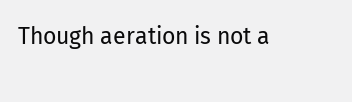Though aeration is not a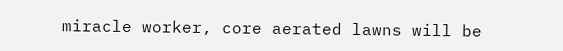miracle worker, core aerated lawns will be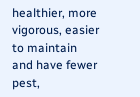healthier, more vigorous, easier to maintain and have fewer pest,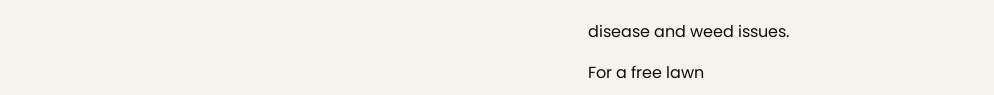disease and weed issues.

For a free lawn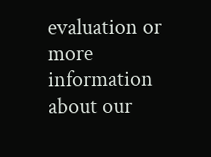evaluation or more information about our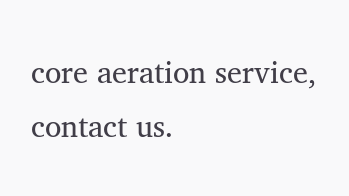core aeration service, contact us.